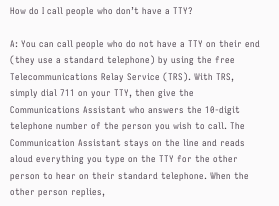How do I call people who don’t have a TTY?

A: You can call people who do not have a TTY on their end (they use a standard telephone) by using the free Telecommunications Relay Service (TRS). With TRS, simply dial 711 on your TTY, then give the Communications Assistant who answers the 10-digit telephone number of the person you wish to call. The Communication Assistant stays on the line and reads aloud everything you type on the TTY for the other person to hear on their standard telephone. When the other person replies,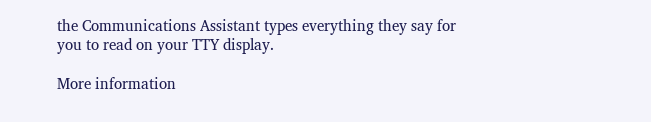the Communications Assistant types everything they say for you to read on your TTY display.

More information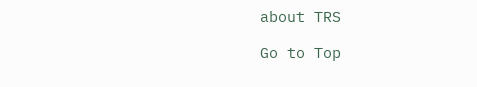about TRS

Go to Top